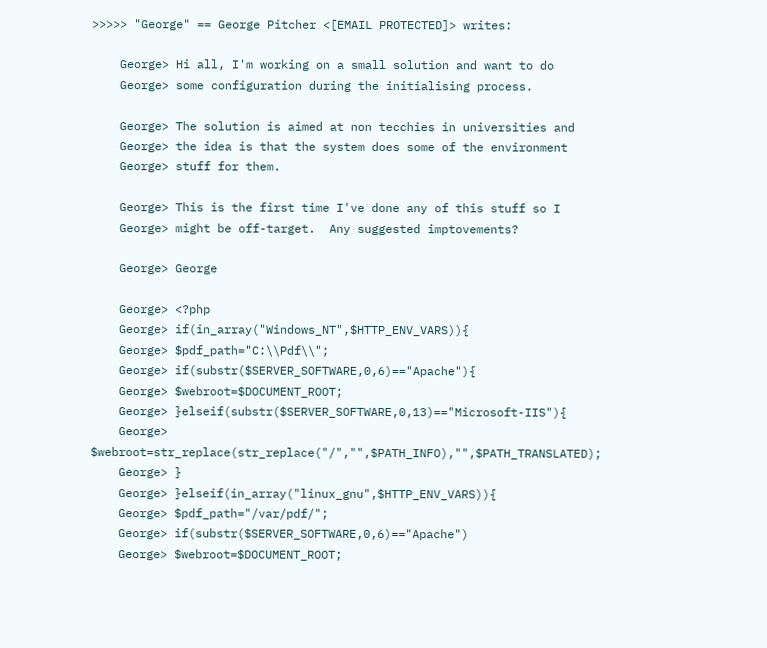>>>>> "George" == George Pitcher <[EMAIL PROTECTED]> writes:

    George> Hi all, I'm working on a small solution and want to do
    George> some configuration during the initialising process.

    George> The solution is aimed at non tecchies in universities and
    George> the idea is that the system does some of the environment
    George> stuff for them.

    George> This is the first time I've done any of this stuff so I
    George> might be off-target.  Any suggested imptovements?

    George> George

    George> <?php
    George> if(in_array("Windows_NT",$HTTP_ENV_VARS)){
    George> $pdf_path="C:\\Pdf\\";
    George> if(substr($SERVER_SOFTWARE,0,6)=="Apache"){
    George> $webroot=$DOCUMENT_ROOT;
    George> }elseif(substr($SERVER_SOFTWARE,0,13)=="Microsoft-IIS"){
    George> $webroot=str_replace(str_replace("/","",$PATH_INFO),"",$PATH_TRANSLATED);
    George> }
    George> }elseif(in_array("linux_gnu",$HTTP_ENV_VARS)){
    George> $pdf_path="/var/pdf/";
    George> if(substr($SERVER_SOFTWARE,0,6)=="Apache")
    George> $webroot=$DOCUMENT_ROOT;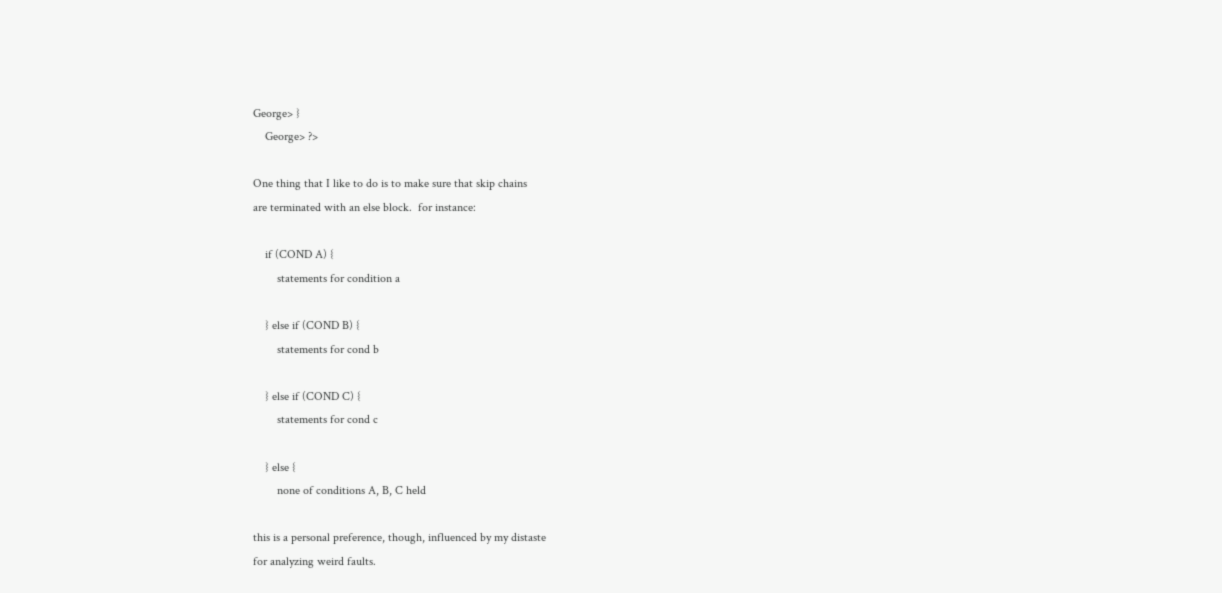George> }
    George> ?>

One thing that I like to do is to make sure that skip chains
are terminated with an else block.  for instance:

    if (COND A) {
        statements for condition a

    } else if (COND B) {
        statements for cond b

    } else if (COND C) {
        statements for cond c

    } else {
        none of conditions A, B, C held

this is a personal preference, though, influenced by my distaste
for analyzing weird faults.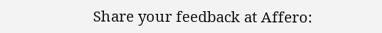Share your feedback at Affero: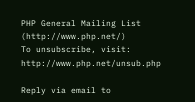PHP General Mailing List (http://www.php.net/)
To unsubscribe, visit: http://www.php.net/unsub.php

Reply via email to